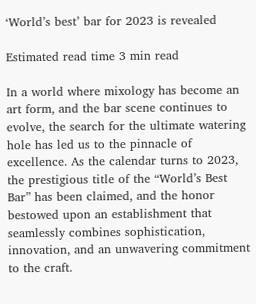‘World’s best’ bar for 2023 is revealed

Estimated read time 3 min read

In a world where mixology has become an art form, and the bar scene continues to evolve, the search for the ultimate watering hole has led us to the pinnacle of excellence. As the calendar turns to 2023, the prestigious title of the “World’s Best Bar” has been claimed, and the honor bestowed upon an establishment that seamlessly combines sophistication, innovation, and an unwavering commitment to the craft.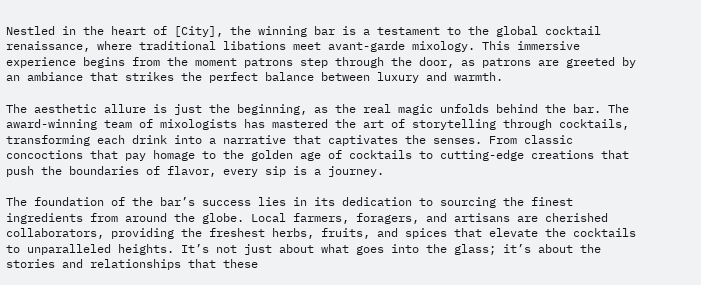Nestled in the heart of [City], the winning bar is a testament to the global cocktail renaissance, where traditional libations meet avant-garde mixology. This immersive experience begins from the moment patrons step through the door, as patrons are greeted by an ambiance that strikes the perfect balance between luxury and warmth.

The aesthetic allure is just the beginning, as the real magic unfolds behind the bar. The award-winning team of mixologists has mastered the art of storytelling through cocktails, transforming each drink into a narrative that captivates the senses. From classic concoctions that pay homage to the golden age of cocktails to cutting-edge creations that push the boundaries of flavor, every sip is a journey.

The foundation of the bar’s success lies in its dedication to sourcing the finest ingredients from around the globe. Local farmers, foragers, and artisans are cherished collaborators, providing the freshest herbs, fruits, and spices that elevate the cocktails to unparalleled heights. It’s not just about what goes into the glass; it’s about the stories and relationships that these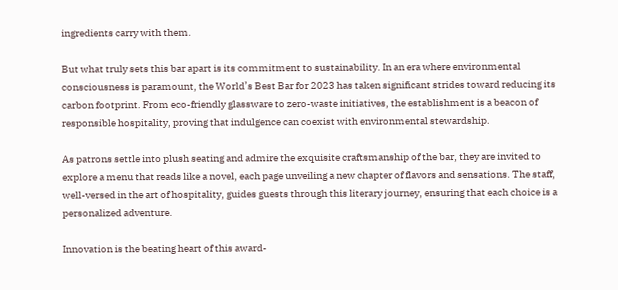ingredients carry with them.

But what truly sets this bar apart is its commitment to sustainability. In an era where environmental consciousness is paramount, the World’s Best Bar for 2023 has taken significant strides toward reducing its carbon footprint. From eco-friendly glassware to zero-waste initiatives, the establishment is a beacon of responsible hospitality, proving that indulgence can coexist with environmental stewardship.

As patrons settle into plush seating and admire the exquisite craftsmanship of the bar, they are invited to explore a menu that reads like a novel, each page unveiling a new chapter of flavors and sensations. The staff, well-versed in the art of hospitality, guides guests through this literary journey, ensuring that each choice is a personalized adventure.

Innovation is the beating heart of this award-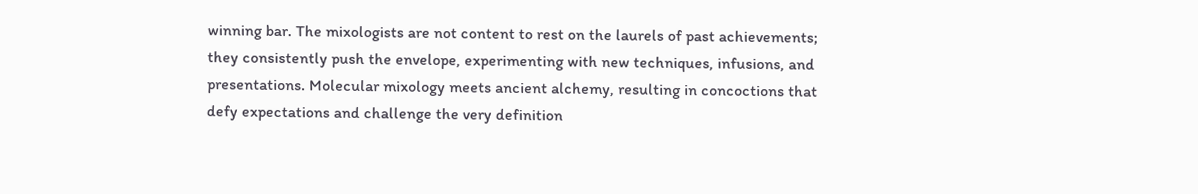winning bar. The mixologists are not content to rest on the laurels of past achievements; they consistently push the envelope, experimenting with new techniques, infusions, and presentations. Molecular mixology meets ancient alchemy, resulting in concoctions that defy expectations and challenge the very definition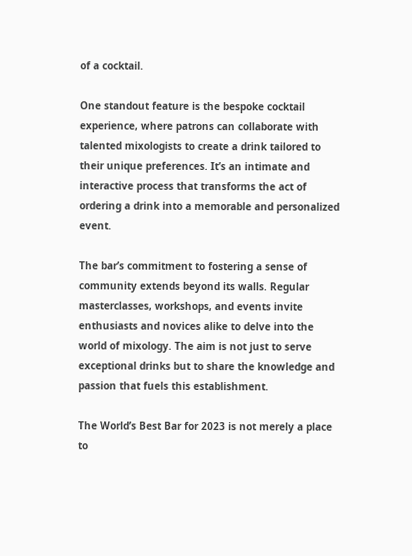of a cocktail.

One standout feature is the bespoke cocktail experience, where patrons can collaborate with talented mixologists to create a drink tailored to their unique preferences. It’s an intimate and interactive process that transforms the act of ordering a drink into a memorable and personalized event.

The bar’s commitment to fostering a sense of community extends beyond its walls. Regular masterclasses, workshops, and events invite enthusiasts and novices alike to delve into the world of mixology. The aim is not just to serve exceptional drinks but to share the knowledge and passion that fuels this establishment.

The World’s Best Bar for 2023 is not merely a place to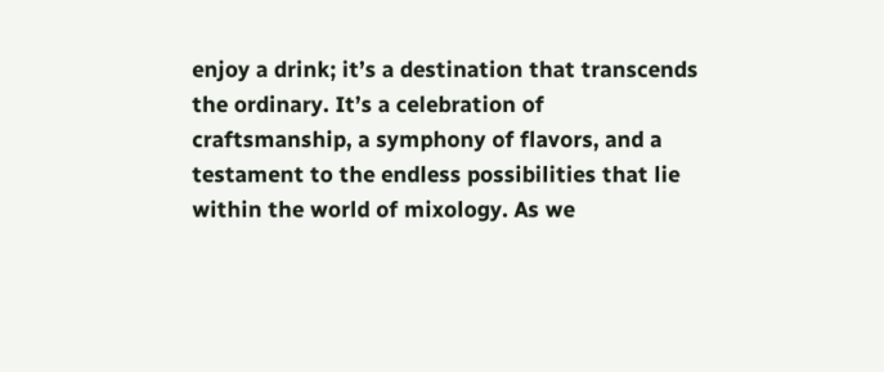enjoy a drink; it’s a destination that transcends the ordinary. It’s a celebration of craftsmanship, a symphony of flavors, and a testament to the endless possibilities that lie within the world of mixology. As we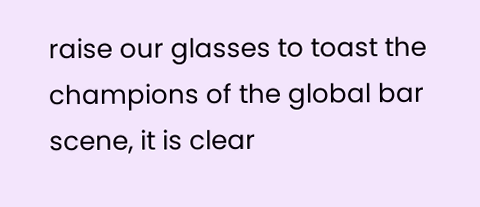raise our glasses to toast the champions of the global bar scene, it is clear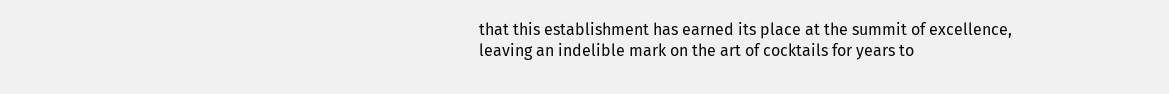that this establishment has earned its place at the summit of excellence, leaving an indelible mark on the art of cocktails for years to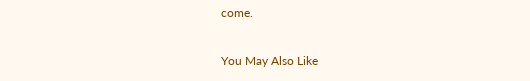come.

You May Also Like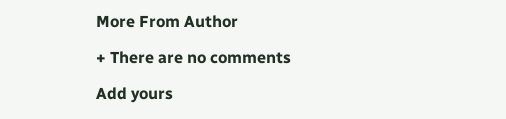More From Author

+ There are no comments

Add yours